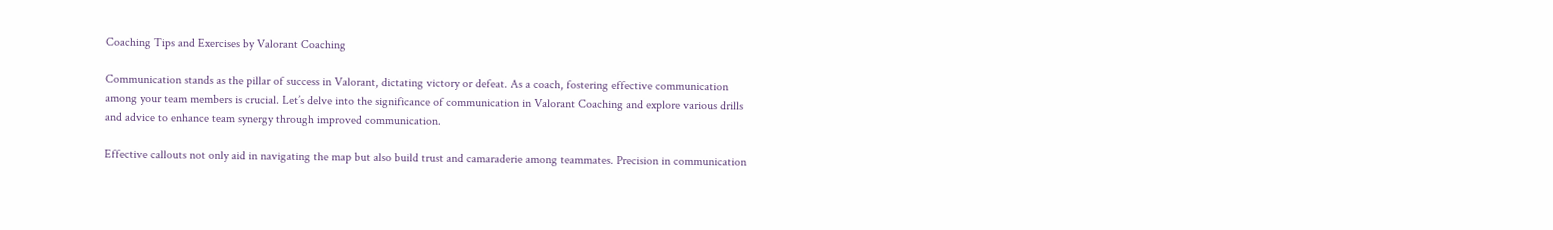Coaching Tips and Exercises by Valorant Coaching

Communication stands as the pillar of success in Valorant, dictating victory or defeat. As a coach, fostering effective communication among your team members is crucial. Let’s delve into the significance of communication in Valorant Coaching and explore various drills and advice to enhance team synergy through improved communication.

Effective callouts not only aid in navigating the map but also build trust and camaraderie among teammates. Precision in communication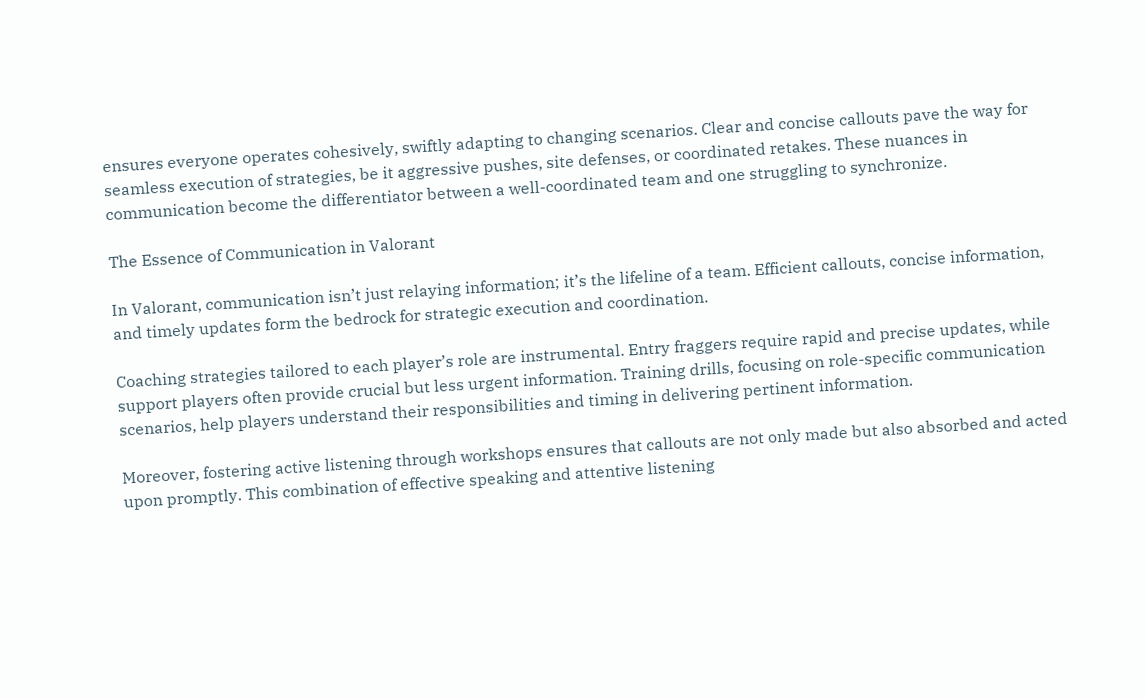ensures everyone operates cohesively, swiftly adapting to changing scenarios. Clear and concise callouts pave the way for seamless execution of strategies, be it aggressive pushes, site defenses, or coordinated retakes. These nuances in communication become the differentiator between a well-coordinated team and one struggling to synchronize.

The Essence of Communication in Valorant

In Valorant, communication isn’t just relaying information; it’s the lifeline of a team. Efficient callouts, concise information, and timely updates form the bedrock for strategic execution and coordination.

Coaching strategies tailored to each player’s role are instrumental. Entry fraggers require rapid and precise updates, while support players often provide crucial but less urgent information. Training drills, focusing on role-specific communication scenarios, help players understand their responsibilities and timing in delivering pertinent information.

Moreover, fostering active listening through workshops ensures that callouts are not only made but also absorbed and acted upon promptly. This combination of effective speaking and attentive listening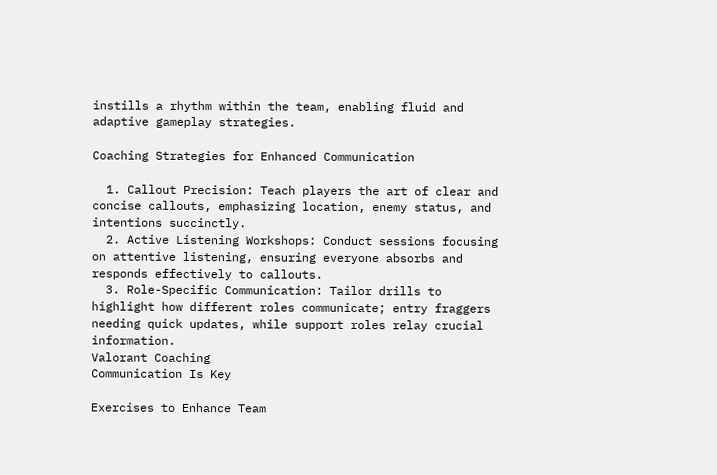instills a rhythm within the team, enabling fluid and adaptive gameplay strategies.

Coaching Strategies for Enhanced Communication

  1. Callout Precision: Teach players the art of clear and concise callouts, emphasizing location, enemy status, and intentions succinctly.
  2. Active Listening Workshops: Conduct sessions focusing on attentive listening, ensuring everyone absorbs and responds effectively to callouts.
  3. Role-Specific Communication: Tailor drills to highlight how different roles communicate; entry fraggers needing quick updates, while support roles relay crucial information.
Valorant Coaching
Communication Is Key

Exercises to Enhance Team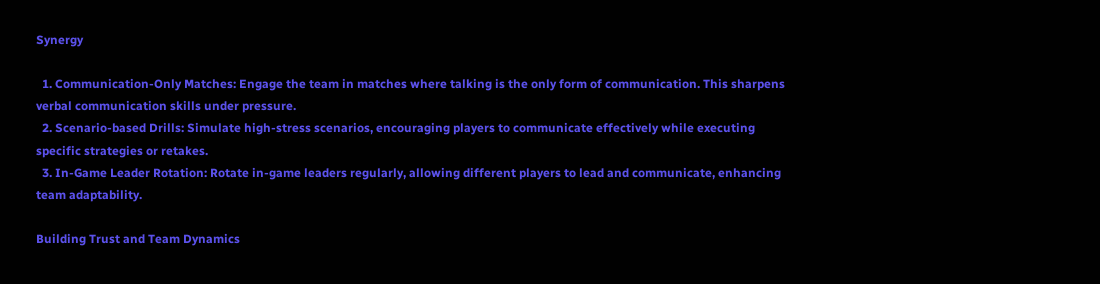Synergy

  1. Communication-Only Matches: Engage the team in matches where talking is the only form of communication. This sharpens verbal communication skills under pressure.
  2. Scenario-based Drills: Simulate high-stress scenarios, encouraging players to communicate effectively while executing specific strategies or retakes.
  3. In-Game Leader Rotation: Rotate in-game leaders regularly, allowing different players to lead and communicate, enhancing team adaptability.

Building Trust and Team Dynamics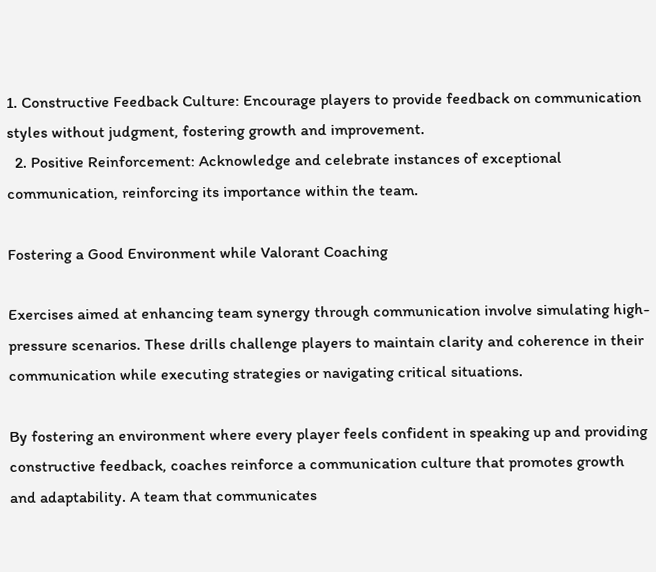1. Constructive Feedback Culture: Encourage players to provide feedback on communication styles without judgment, fostering growth and improvement.
  2. Positive Reinforcement: Acknowledge and celebrate instances of exceptional communication, reinforcing its importance within the team.

Fostering a Good Environment while Valorant Coaching

Exercises aimed at enhancing team synergy through communication involve simulating high-pressure scenarios. These drills challenge players to maintain clarity and coherence in their communication while executing strategies or navigating critical situations.

By fostering an environment where every player feels confident in speaking up and providing constructive feedback, coaches reinforce a communication culture that promotes growth and adaptability. A team that communicates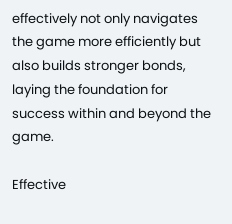effectively not only navigates the game more efficiently but also builds stronger bonds, laying the foundation for success within and beyond the game.

Effective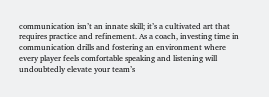communication isn’t an innate skill; it’s a cultivated art that requires practice and refinement. As a coach, investing time in communication drills and fostering an environment where every player feels comfortable speaking and listening will undoubtedly elevate your team’s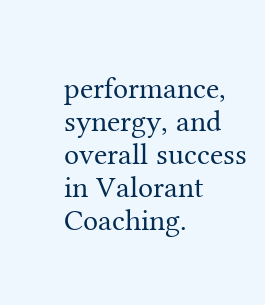performance, synergy, and overall success in Valorant Coaching.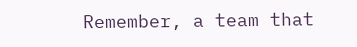Remember, a team that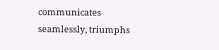communicates seamlessly, triumphs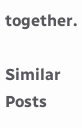together.

Similar Posts